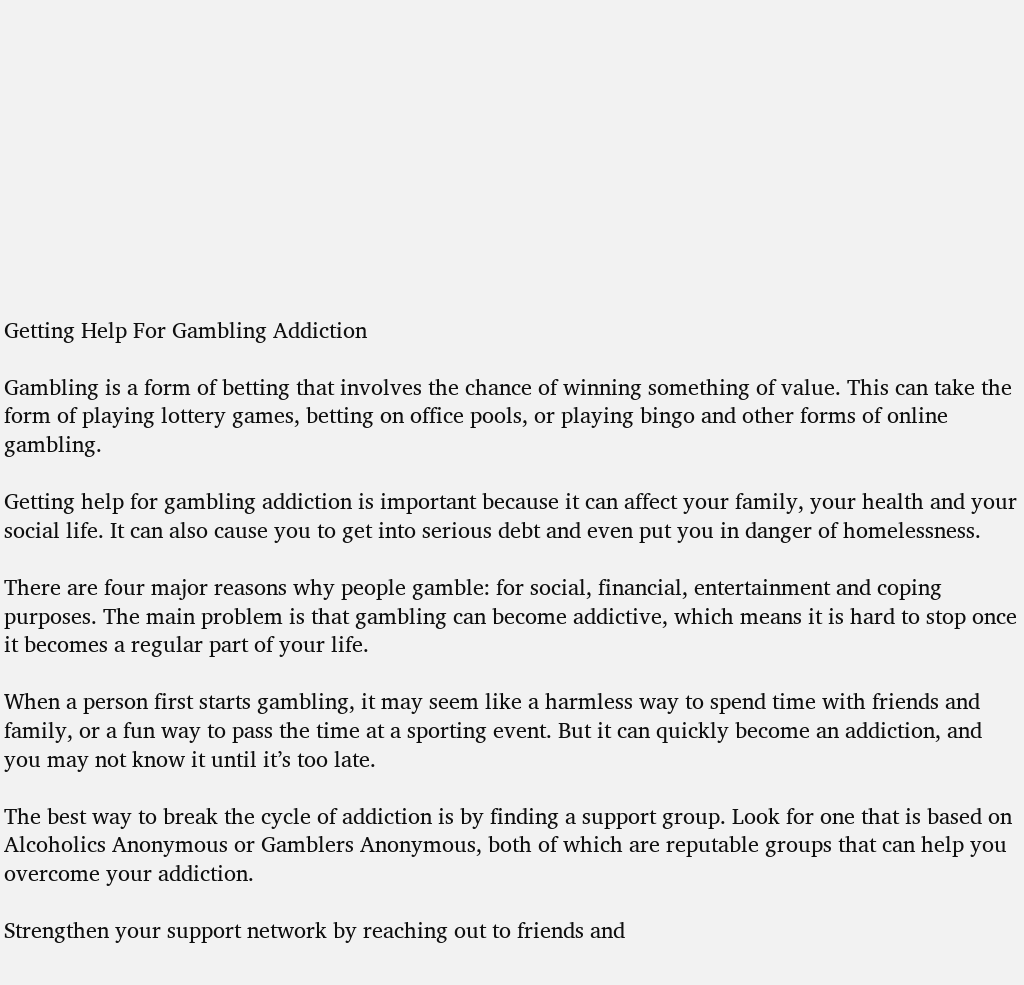Getting Help For Gambling Addiction

Gambling is a form of betting that involves the chance of winning something of value. This can take the form of playing lottery games, betting on office pools, or playing bingo and other forms of online gambling.

Getting help for gambling addiction is important because it can affect your family, your health and your social life. It can also cause you to get into serious debt and even put you in danger of homelessness.

There are four major reasons why people gamble: for social, financial, entertainment and coping purposes. The main problem is that gambling can become addictive, which means it is hard to stop once it becomes a regular part of your life.

When a person first starts gambling, it may seem like a harmless way to spend time with friends and family, or a fun way to pass the time at a sporting event. But it can quickly become an addiction, and you may not know it until it’s too late.

The best way to break the cycle of addiction is by finding a support group. Look for one that is based on Alcoholics Anonymous or Gamblers Anonymous, both of which are reputable groups that can help you overcome your addiction.

Strengthen your support network by reaching out to friends and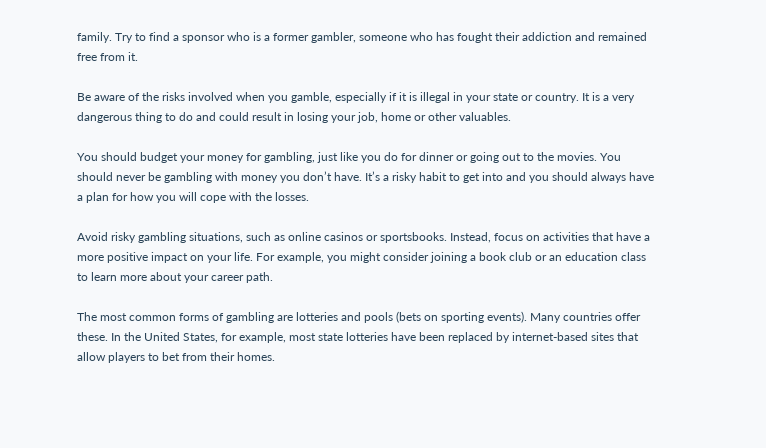family. Try to find a sponsor who is a former gambler, someone who has fought their addiction and remained free from it.

Be aware of the risks involved when you gamble, especially if it is illegal in your state or country. It is a very dangerous thing to do and could result in losing your job, home or other valuables.

You should budget your money for gambling, just like you do for dinner or going out to the movies. You should never be gambling with money you don’t have. It’s a risky habit to get into and you should always have a plan for how you will cope with the losses.

Avoid risky gambling situations, such as online casinos or sportsbooks. Instead, focus on activities that have a more positive impact on your life. For example, you might consider joining a book club or an education class to learn more about your career path.

The most common forms of gambling are lotteries and pools (bets on sporting events). Many countries offer these. In the United States, for example, most state lotteries have been replaced by internet-based sites that allow players to bet from their homes.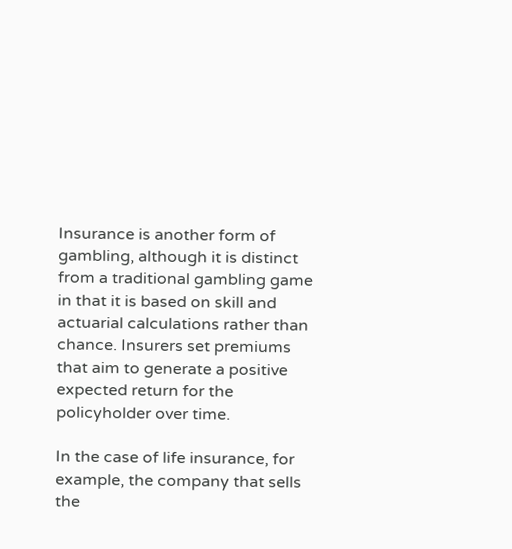Insurance is another form of gambling, although it is distinct from a traditional gambling game in that it is based on skill and actuarial calculations rather than chance. Insurers set premiums that aim to generate a positive expected return for the policyholder over time.

In the case of life insurance, for example, the company that sells the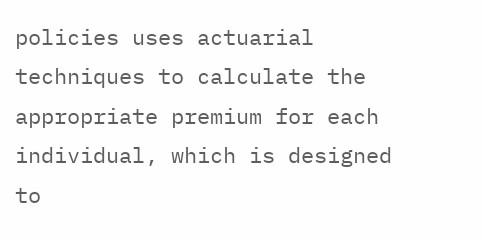policies uses actuarial techniques to calculate the appropriate premium for each individual, which is designed to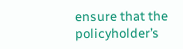ensure that the policyholder’s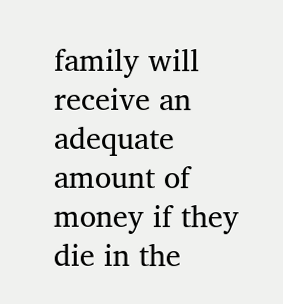family will receive an adequate amount of money if they die in the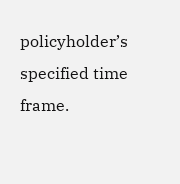policyholder’s specified time frame.